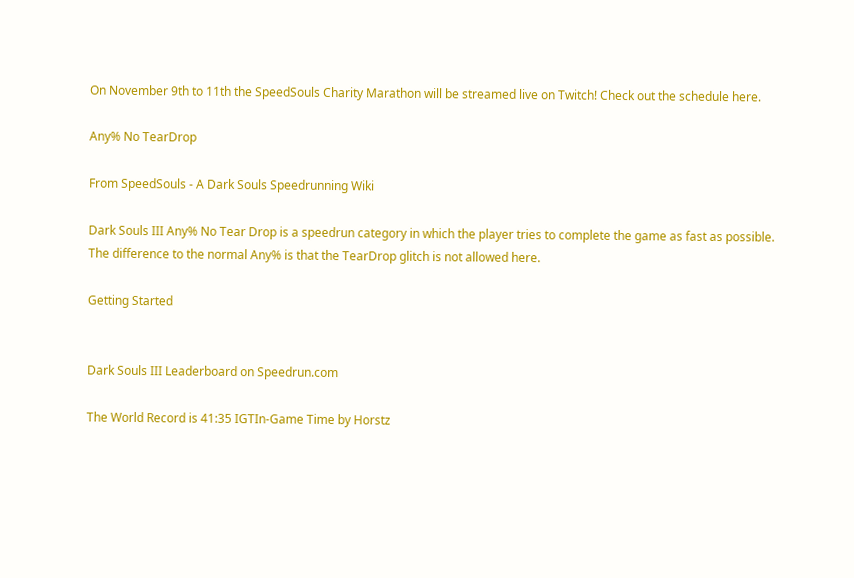On November 9th to 11th the SpeedSouls Charity Marathon will be streamed live on Twitch! Check out the schedule here.

Any% No TearDrop

From SpeedSouls - A Dark Souls Speedrunning Wiki

Dark Souls III Any% No Tear Drop is a speedrun category in which the player tries to complete the game as fast as possible.
The difference to the normal Any% is that the TearDrop glitch is not allowed here.

Getting Started


Dark Souls III Leaderboard on Speedrun.com

The World Record is 41:35 IGTIn-Game Time by Horstz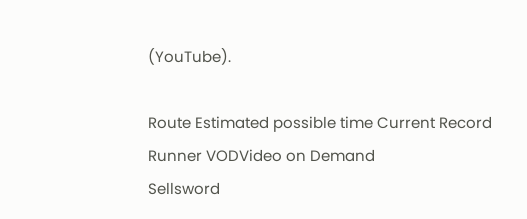(YouTube).

Route Estimated possible time Current Record Runner VODVideo on Demand
Sellsword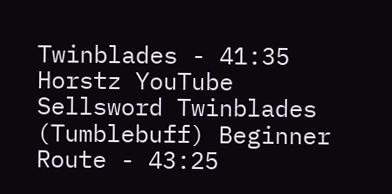Twinblades - 41:35 Horstz YouTube
Sellsword Twinblades (Tumblebuff) Beginner Route - 43:25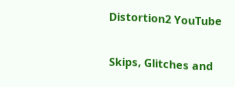Distortion2 YouTube

Skips, Glitches and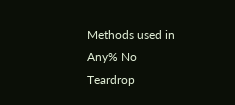Methods used in Any% No Teardrop